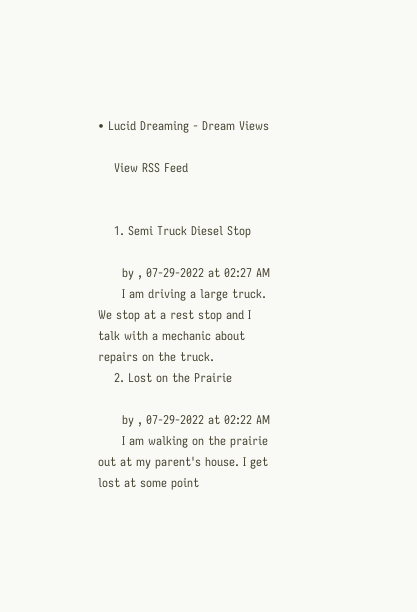• Lucid Dreaming - Dream Views

    View RSS Feed


    1. Semi Truck Diesel Stop

      by , 07-29-2022 at 02:27 AM
      I am driving a large truck. We stop at a rest stop and I talk with a mechanic about repairs on the truck.
    2. Lost on the Prairie

      by , 07-29-2022 at 02:22 AM
      I am walking on the prairie out at my parent's house. I get lost at some point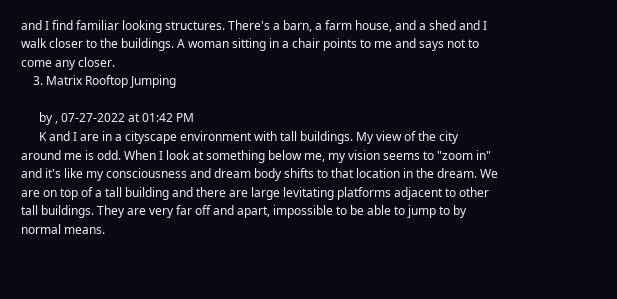and I find familiar looking structures. There's a barn, a farm house, and a shed and I walk closer to the buildings. A woman sitting in a chair points to me and says not to come any closer.
    3. Matrix Rooftop Jumping

      by , 07-27-2022 at 01:42 PM
      K and I are in a cityscape environment with tall buildings. My view of the city around me is odd. When I look at something below me, my vision seems to "zoom in" and it's like my consciousness and dream body shifts to that location in the dream. We are on top of a tall building and there are large levitating platforms adjacent to other tall buildings. They are very far off and apart, impossible to be able to jump to by normal means.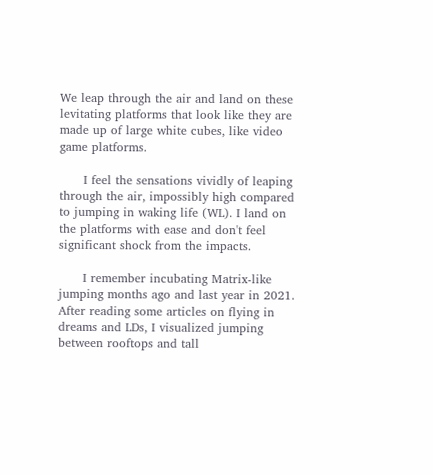We leap through the air and land on these levitating platforms that look like they are made up of large white cubes, like video game platforms.

      I feel the sensations vividly of leaping through the air, impossibly high compared to jumping in waking life (WL). I land on the platforms with ease and don't feel significant shock from the impacts.

      I remember incubating Matrix-like jumping months ago and last year in 2021. After reading some articles on flying in dreams and LDs, I visualized jumping between rooftops and tall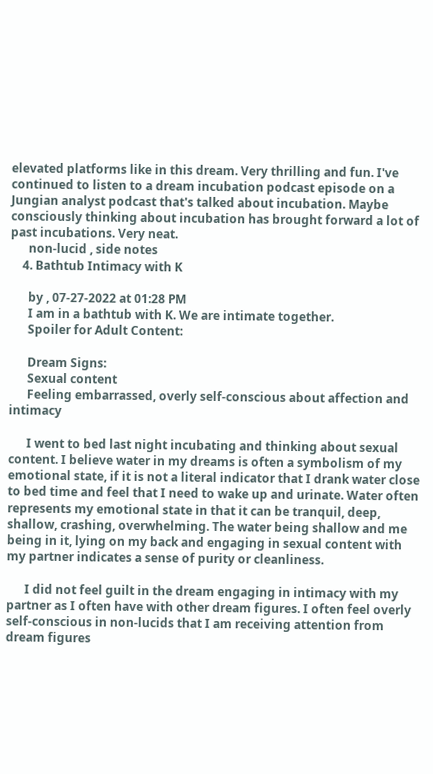elevated platforms like in this dream. Very thrilling and fun. I've continued to listen to a dream incubation podcast episode on a Jungian analyst podcast that's talked about incubation. Maybe consciously thinking about incubation has brought forward a lot of past incubations. Very neat.
      non-lucid , side notes
    4. Bathtub Intimacy with K

      by , 07-27-2022 at 01:28 PM
      I am in a bathtub with K. We are intimate together.
      Spoiler for Adult Content:

      Dream Signs:
      Sexual content
      Feeling embarrassed, overly self-conscious about affection and intimacy

      I went to bed last night incubating and thinking about sexual content. I believe water in my dreams is often a symbolism of my emotional state, if it is not a literal indicator that I drank water close to bed time and feel that I need to wake up and urinate. Water often represents my emotional state in that it can be tranquil, deep, shallow, crashing, overwhelming. The water being shallow and me being in it, lying on my back and engaging in sexual content with my partner indicates a sense of purity or cleanliness.

      I did not feel guilt in the dream engaging in intimacy with my partner as I often have with other dream figures. I often feel overly self-conscious in non-lucids that I am receiving attention from dream figures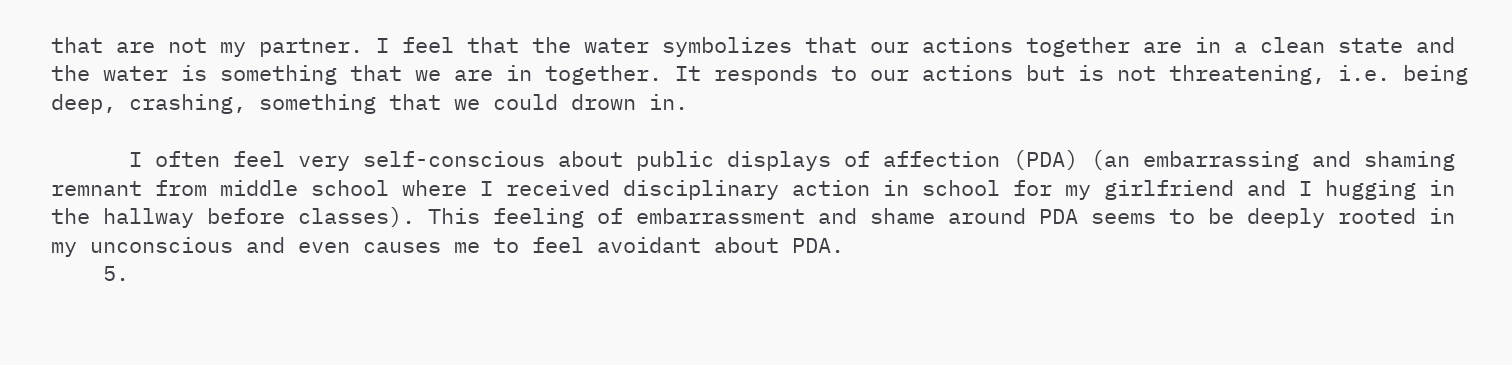that are not my partner. I feel that the water symbolizes that our actions together are in a clean state and the water is something that we are in together. It responds to our actions but is not threatening, i.e. being deep, crashing, something that we could drown in.

      I often feel very self-conscious about public displays of affection (PDA) (an embarrassing and shaming remnant from middle school where I received disciplinary action in school for my girlfriend and I hugging in the hallway before classes). This feeling of embarrassment and shame around PDA seems to be deeply rooted in my unconscious and even causes me to feel avoidant about PDA.
    5.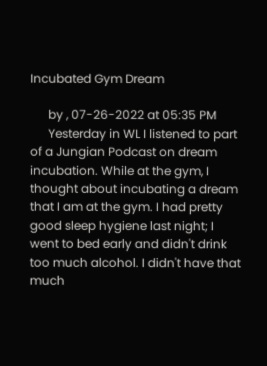Incubated Gym Dream

      by , 07-26-2022 at 05:35 PM
      Yesterday in WL I listened to part of a Jungian Podcast on dream incubation. While at the gym, I thought about incubating a dream that I am at the gym. I had pretty good sleep hygiene last night; I went to bed early and didn't drink too much alcohol. I didn't have that much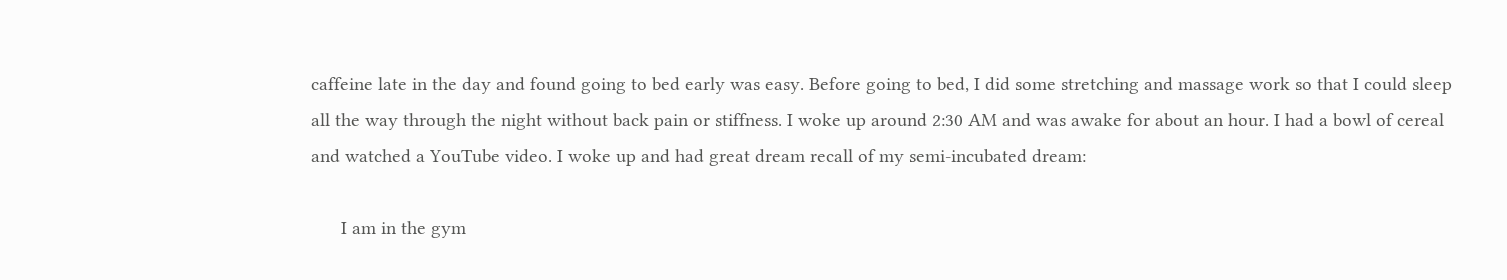caffeine late in the day and found going to bed early was easy. Before going to bed, I did some stretching and massage work so that I could sleep all the way through the night without back pain or stiffness. I woke up around 2:30 AM and was awake for about an hour. I had a bowl of cereal and watched a YouTube video. I woke up and had great dream recall of my semi-incubated dream:

      I am in the gym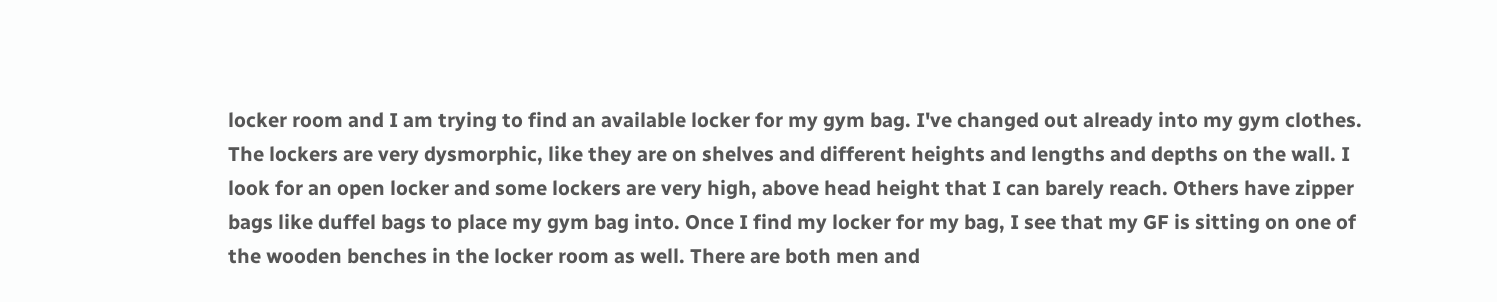locker room and I am trying to find an available locker for my gym bag. I've changed out already into my gym clothes. The lockers are very dysmorphic, like they are on shelves and different heights and lengths and depths on the wall. I look for an open locker and some lockers are very high, above head height that I can barely reach. Others have zipper bags like duffel bags to place my gym bag into. Once I find my locker for my bag, I see that my GF is sitting on one of the wooden benches in the locker room as well. There are both men and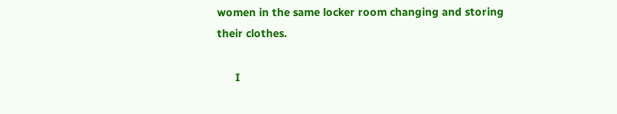women in the same locker room changing and storing their clothes.

      I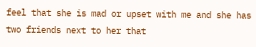feel that she is mad or upset with me and she has two friends next to her that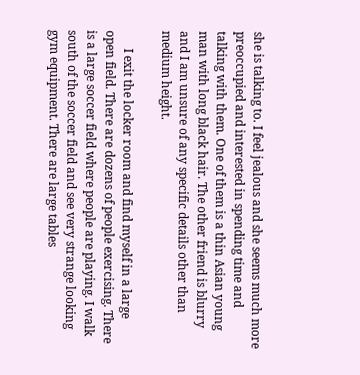she is talking to. I feel jealous and she seems much more preoccupied and interested in spending time and talking with them. One of them is a thin Asian young man with long black hair. The other friend is blurry and I am unsure of any specific details other than medium height.

      I exit the locker room and find myself in a large open field. There are dozens of people exercising. There is a large soccer field where people are playing. I walk south of the soccer field and see very strange looking gym equipment. There are large tables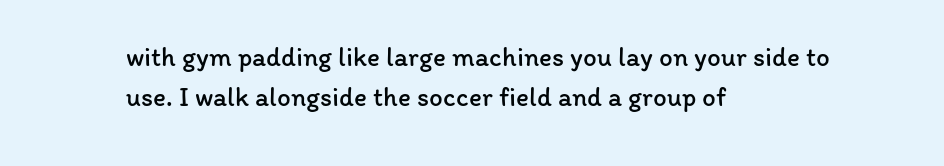with gym padding like large machines you lay on your side to use. I walk alongside the soccer field and a group of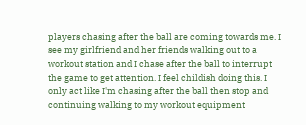players chasing after the ball are coming towards me. I see my girlfriend and her friends walking out to a workout station and I chase after the ball to interrupt the game to get attention. I feel childish doing this. I only act like I'm chasing after the ball then stop and continuing walking to my workout equipment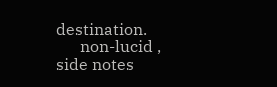destination.
      non-lucid , side notes